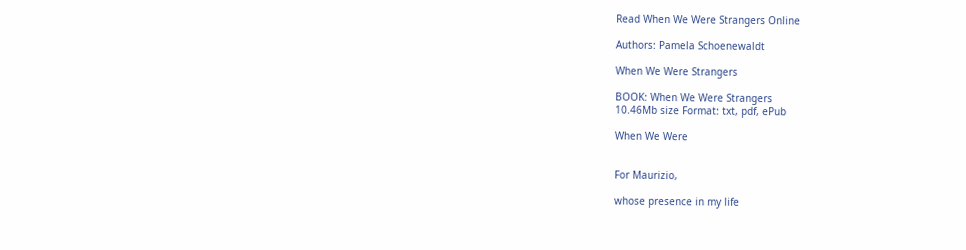Read When We Were Strangers Online

Authors: Pamela Schoenewaldt

When We Were Strangers

BOOK: When We Were Strangers
10.46Mb size Format: txt, pdf, ePub

When We Were


For Maurizio,

whose presence in my life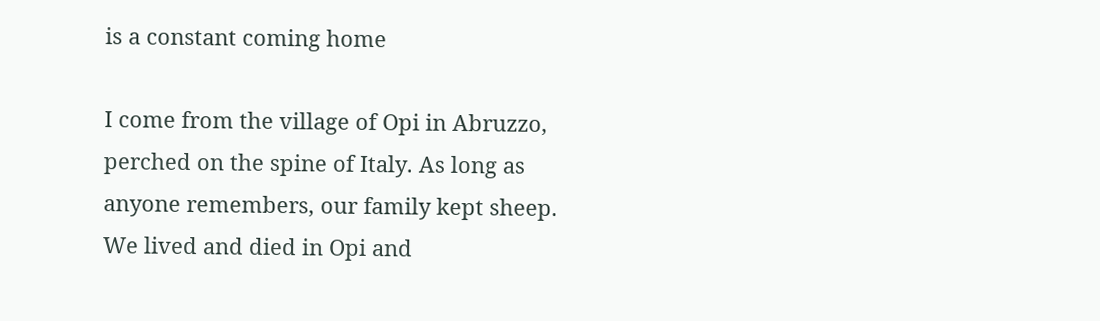is a constant coming home

I come from the village of Opi in Abruzzo,
perched on the spine of Italy. As long as anyone remembers, our family kept sheep. We lived and died in Opi and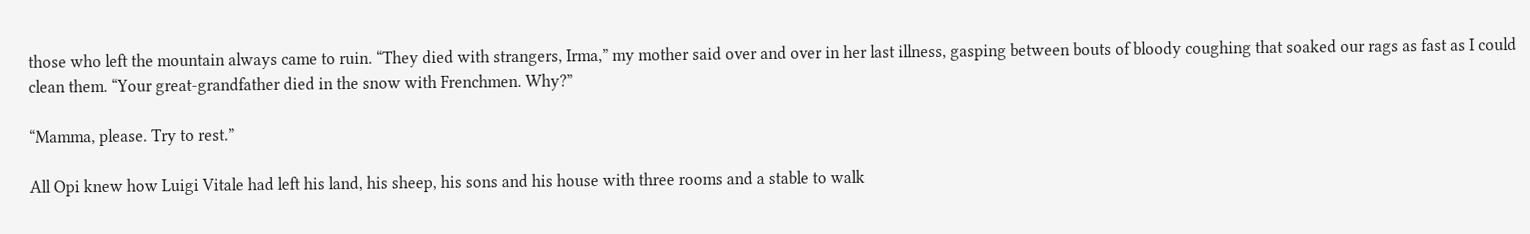those who left the mountain always came to ruin. “They died with strangers, Irma,” my mother said over and over in her last illness, gasping between bouts of bloody coughing that soaked our rags as fast as I could clean them. “Your great-grandfather died in the snow with Frenchmen. Why?”

“Mamma, please. Try to rest.”

All Opi knew how Luigi Vitale had left his land, his sheep, his sons and his house with three rooms and a stable to walk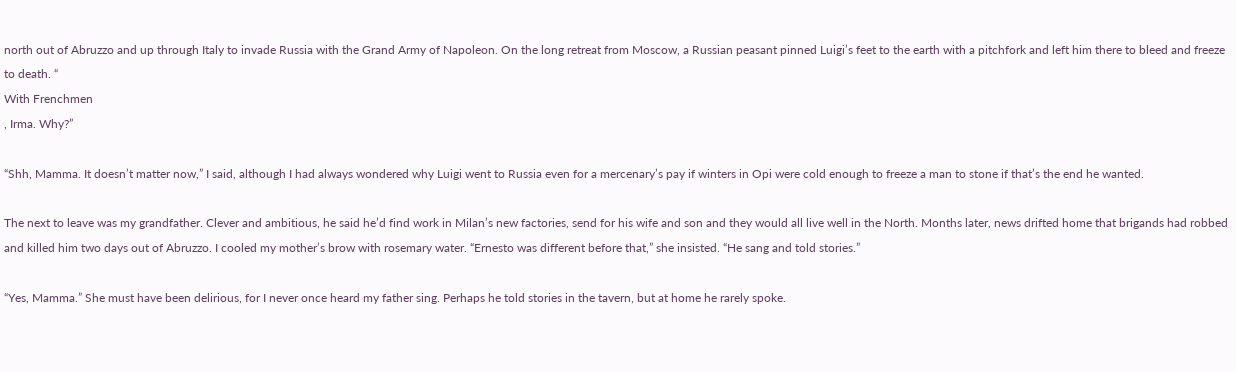north out of Abruzzo and up through Italy to invade Russia with the Grand Army of Napoleon. On the long retreat from Moscow, a Russian peasant pinned Luigi’s feet to the earth with a pitchfork and left him there to bleed and freeze to death. “
With Frenchmen
, Irma. Why?”

“Shh, Mamma. It doesn’t matter now,” I said, although I had always wondered why Luigi went to Russia even for a mercenary’s pay if winters in Opi were cold enough to freeze a man to stone if that’s the end he wanted.

The next to leave was my grandfather. Clever and ambitious, he said he’d find work in Milan’s new factories, send for his wife and son and they would all live well in the North. Months later, news drifted home that brigands had robbed and killed him two days out of Abruzzo. I cooled my mother’s brow with rosemary water. “Ernesto was different before that,” she insisted. “He sang and told stories.”

“Yes, Mamma.” She must have been delirious, for I never once heard my father sing. Perhaps he told stories in the tavern, but at home he rarely spoke.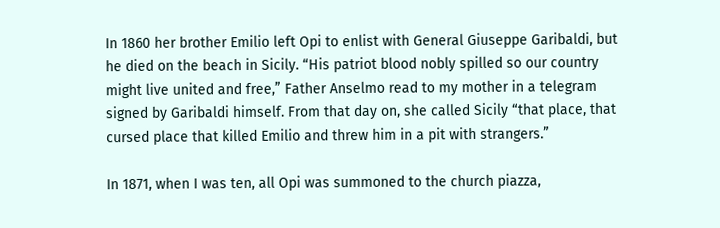In 1860 her brother Emilio left Opi to enlist with General Giuseppe Garibaldi, but he died on the beach in Sicily. “His patriot blood nobly spilled so our country might live united and free,” Father Anselmo read to my mother in a telegram signed by Garibaldi himself. From that day on, she called Sicily “that place, that cursed place that killed Emilio and threw him in a pit with strangers.”

In 1871, when I was ten, all Opi was summoned to the church piazza,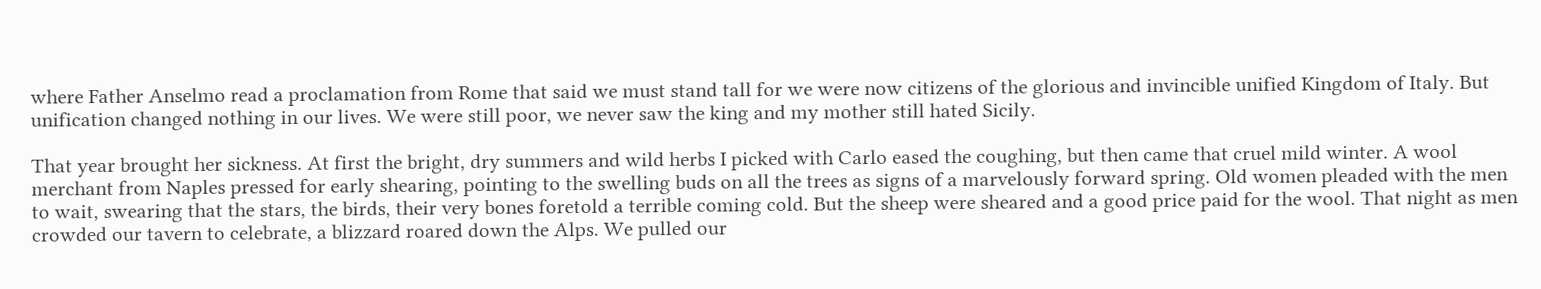where Father Anselmo read a proclamation from Rome that said we must stand tall for we were now citizens of the glorious and invincible unified Kingdom of Italy. But unification changed nothing in our lives. We were still poor, we never saw the king and my mother still hated Sicily.

That year brought her sickness. At first the bright, dry summers and wild herbs I picked with Carlo eased the coughing, but then came that cruel mild winter. A wool merchant from Naples pressed for early shearing, pointing to the swelling buds on all the trees as signs of a marvelously forward spring. Old women pleaded with the men to wait, swearing that the stars, the birds, their very bones foretold a terrible coming cold. But the sheep were sheared and a good price paid for the wool. That night as men crowded our tavern to celebrate, a blizzard roared down the Alps. We pulled our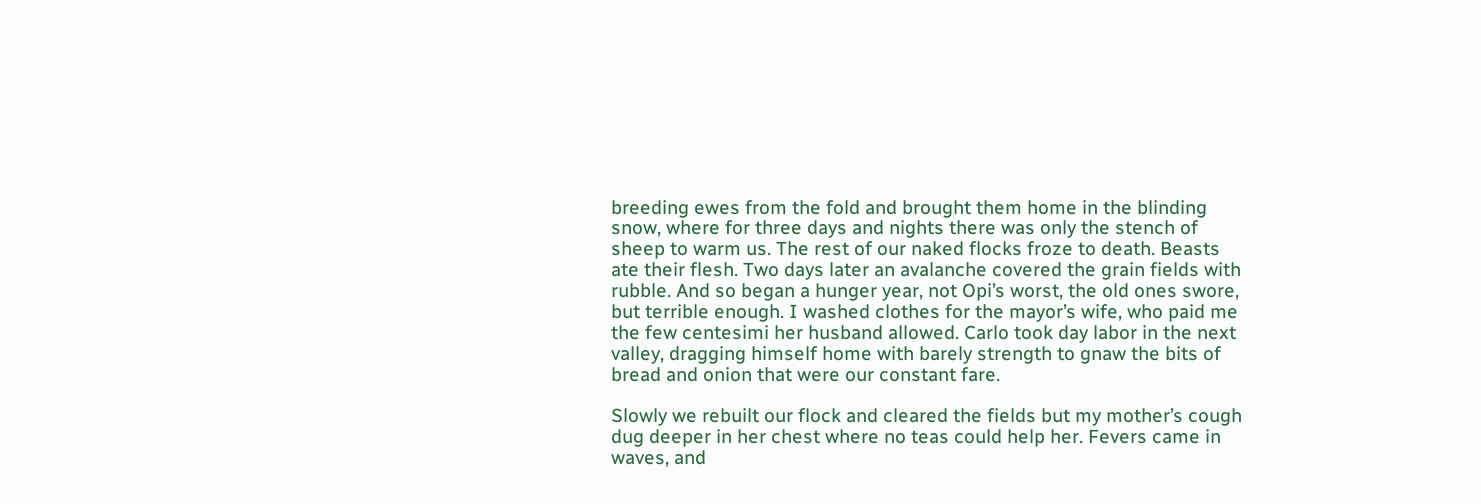breeding ewes from the fold and brought them home in the blinding snow, where for three days and nights there was only the stench of sheep to warm us. The rest of our naked flocks froze to death. Beasts ate their flesh. Two days later an avalanche covered the grain fields with rubble. And so began a hunger year, not Opi’s worst, the old ones swore, but terrible enough. I washed clothes for the mayor’s wife, who paid me the few centesimi her husband allowed. Carlo took day labor in the next valley, dragging himself home with barely strength to gnaw the bits of bread and onion that were our constant fare.

Slowly we rebuilt our flock and cleared the fields but my mother’s cough dug deeper in her chest where no teas could help her. Fevers came in waves, and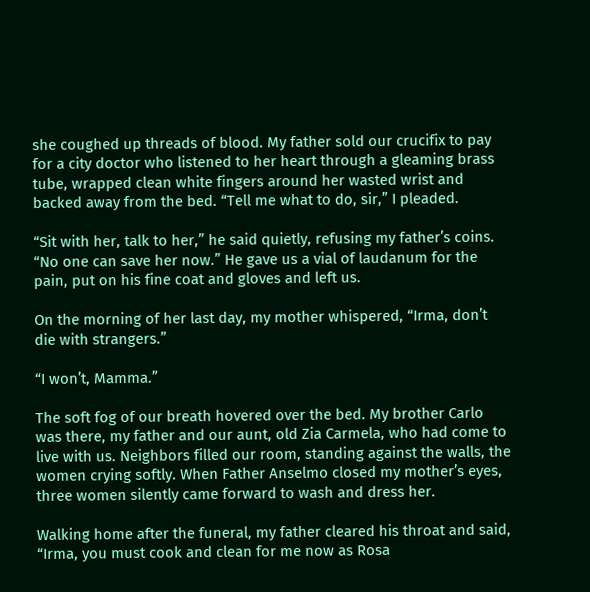she coughed up threads of blood. My father sold our crucifix to pay for a city doctor who listened to her heart through a gleaming brass tube, wrapped clean white fingers around her wasted wrist and backed away from the bed. “Tell me what to do, sir,” I pleaded.

“Sit with her, talk to her,” he said quietly, refusing my father’s coins. “No one can save her now.” He gave us a vial of laudanum for the pain, put on his fine coat and gloves and left us.

On the morning of her last day, my mother whispered, “Irma, don’t die with strangers.”

“I won’t, Mamma.”

The soft fog of our breath hovered over the bed. My brother Carlo was there, my father and our aunt, old Zia Carmela, who had come to live with us. Neighbors filled our room, standing against the walls, the women crying softly. When Father Anselmo closed my mother’s eyes, three women silently came forward to wash and dress her.

Walking home after the funeral, my father cleared his throat and said, “Irma, you must cook and clean for me now as Rosa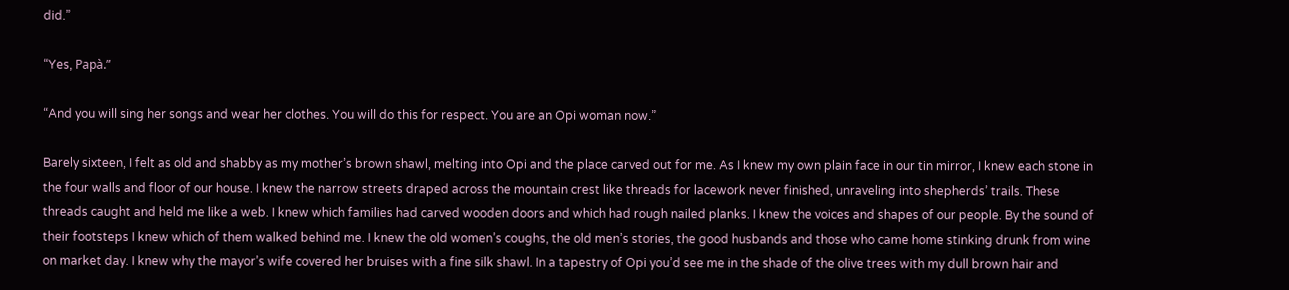did.”

“Yes, Papà.”

“And you will sing her songs and wear her clothes. You will do this for respect. You are an Opi woman now.”

Barely sixteen, I felt as old and shabby as my mother’s brown shawl, melting into Opi and the place carved out for me. As I knew my own plain face in our tin mirror, I knew each stone in the four walls and floor of our house. I knew the narrow streets draped across the mountain crest like threads for lacework never finished, unraveling into shepherds’ trails. These threads caught and held me like a web. I knew which families had carved wooden doors and which had rough nailed planks. I knew the voices and shapes of our people. By the sound of their footsteps I knew which of them walked behind me. I knew the old women’s coughs, the old men’s stories, the good husbands and those who came home stinking drunk from wine on market day. I knew why the mayor’s wife covered her bruises with a fine silk shawl. In a tapestry of Opi you’d see me in the shade of the olive trees with my dull brown hair and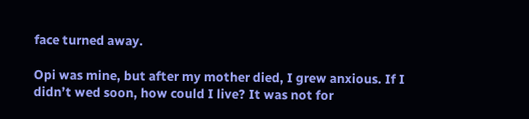face turned away.

Opi was mine, but after my mother died, I grew anxious. If I didn’t wed soon, how could I live? It was not for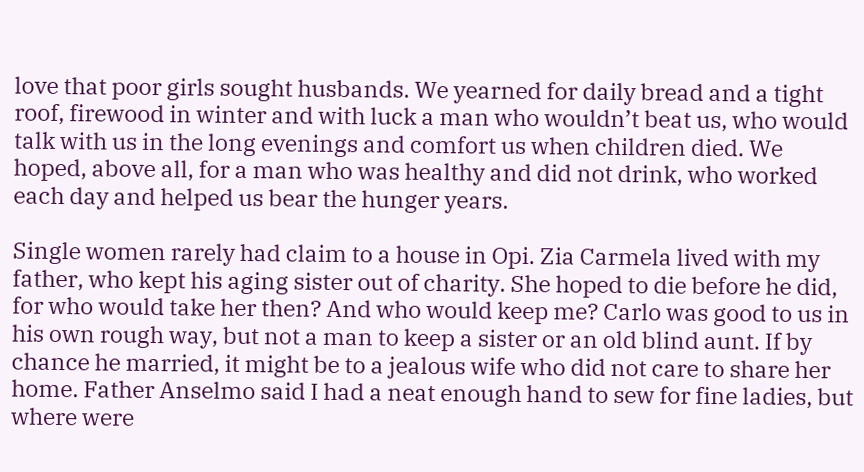love that poor girls sought husbands. We yearned for daily bread and a tight roof, firewood in winter and with luck a man who wouldn’t beat us, who would talk with us in the long evenings and comfort us when children died. We hoped, above all, for a man who was healthy and did not drink, who worked each day and helped us bear the hunger years.

Single women rarely had claim to a house in Opi. Zia Carmela lived with my father, who kept his aging sister out of charity. She hoped to die before he did, for who would take her then? And who would keep me? Carlo was good to us in his own rough way, but not a man to keep a sister or an old blind aunt. If by chance he married, it might be to a jealous wife who did not care to share her home. Father Anselmo said I had a neat enough hand to sew for fine ladies, but where were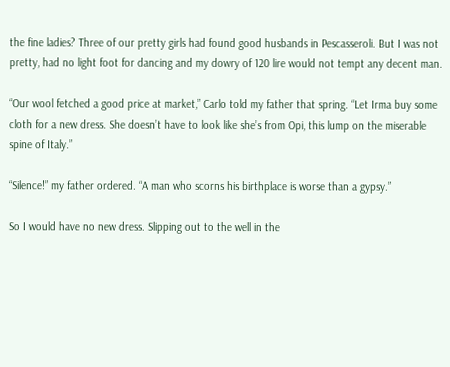the fine ladies? Three of our pretty girls had found good husbands in Pescasseroli. But I was not pretty, had no light foot for dancing and my dowry of 120 lire would not tempt any decent man.

“Our wool fetched a good price at market,” Carlo told my father that spring. “Let Irma buy some cloth for a new dress. She doesn’t have to look like she’s from Opi, this lump on the miserable spine of Italy.”

“Silence!” my father ordered. “A man who scorns his birthplace is worse than a gypsy.”

So I would have no new dress. Slipping out to the well in the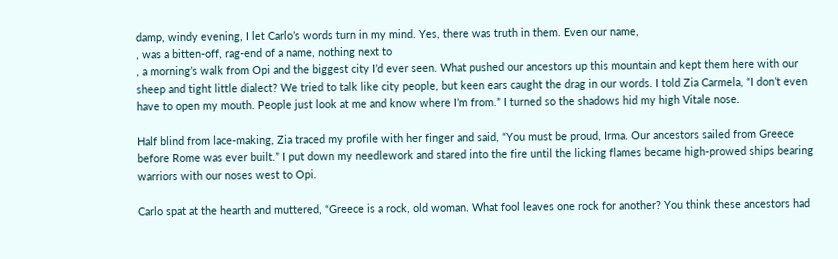damp, windy evening, I let Carlo’s words turn in my mind. Yes, there was truth in them. Even our name,
, was a bitten-off, rag-end of a name, nothing next to
, a morning’s walk from Opi and the biggest city I’d ever seen. What pushed our ancestors up this mountain and kept them here with our sheep and tight little dialect? We tried to talk like city people, but keen ears caught the drag in our words. I told Zia Carmela, “I don’t even have to open my mouth. People just look at me and know where I’m from.” I turned so the shadows hid my high Vitale nose.

Half blind from lace-making, Zia traced my profile with her finger and said, “You must be proud, Irma. Our ancestors sailed from Greece before Rome was ever built.” I put down my needlework and stared into the fire until the licking flames became high-prowed ships bearing warriors with our noses west to Opi.

Carlo spat at the hearth and muttered, “Greece is a rock, old woman. What fool leaves one rock for another? You think these ancestors had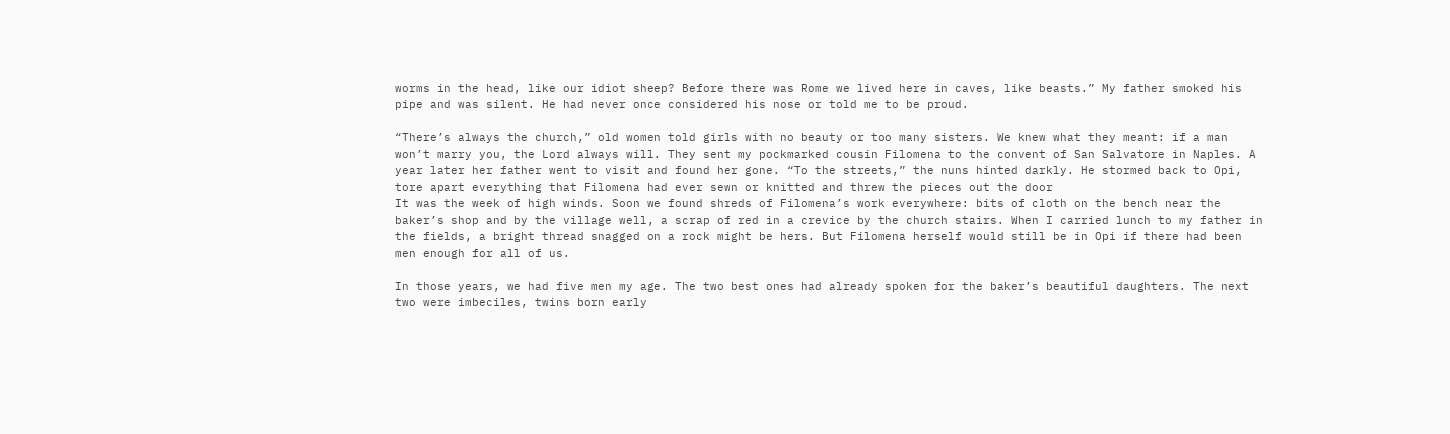worms in the head, like our idiot sheep? Before there was Rome we lived here in caves, like beasts.” My father smoked his pipe and was silent. He had never once considered his nose or told me to be proud.

“There’s always the church,” old women told girls with no beauty or too many sisters. We knew what they meant: if a man won’t marry you, the Lord always will. They sent my pockmarked cousin Filomena to the convent of San Salvatore in Naples. A year later her father went to visit and found her gone. “To the streets,” the nuns hinted darkly. He stormed back to Opi, tore apart everything that Filomena had ever sewn or knitted and threw the pieces out the door
It was the week of high winds. Soon we found shreds of Filomena’s work everywhere: bits of cloth on the bench near the baker’s shop and by the village well, a scrap of red in a crevice by the church stairs. When I carried lunch to my father in the fields, a bright thread snagged on a rock might be hers. But Filomena herself would still be in Opi if there had been men enough for all of us.

In those years, we had five men my age. The two best ones had already spoken for the baker’s beautiful daughters. The next two were imbeciles, twins born early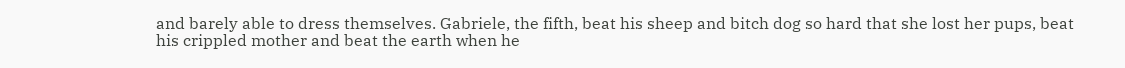and barely able to dress themselves. Gabriele, the fifth, beat his sheep and bitch dog so hard that she lost her pups, beat his crippled mother and beat the earth when he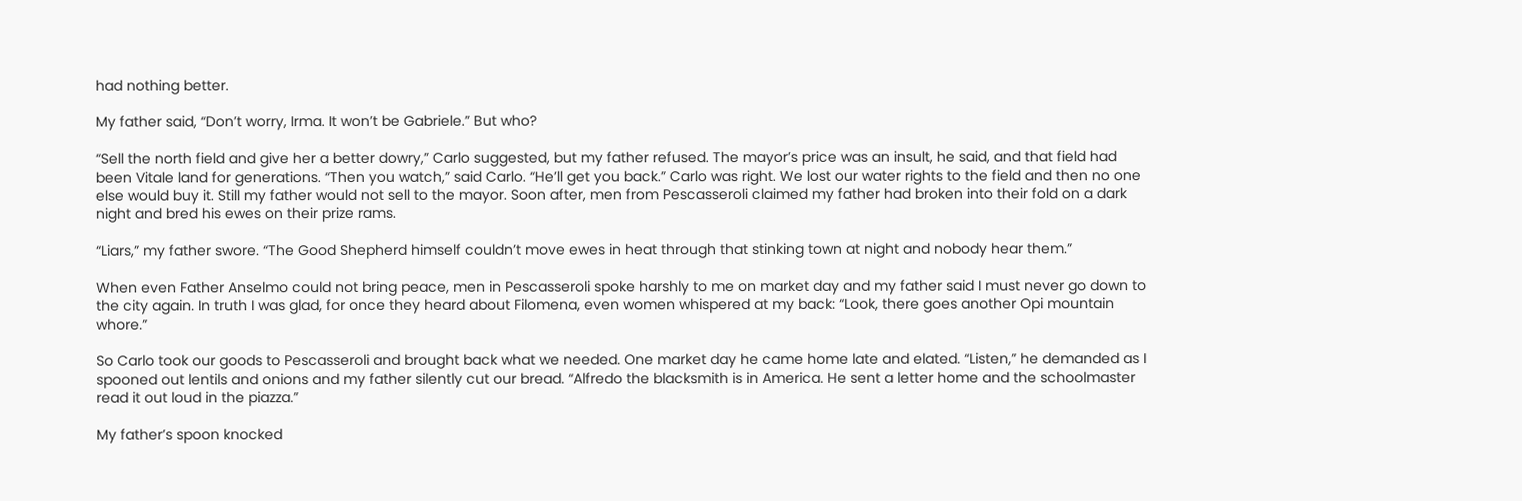had nothing better.

My father said, “Don’t worry, Irma. It won’t be Gabriele.” But who?

“Sell the north field and give her a better dowry,” Carlo suggested, but my father refused. The mayor’s price was an insult, he said, and that field had been Vitale land for generations. “Then you watch,” said Carlo. “He’ll get you back.” Carlo was right. We lost our water rights to the field and then no one else would buy it. Still my father would not sell to the mayor. Soon after, men from Pescasseroli claimed my father had broken into their fold on a dark night and bred his ewes on their prize rams.

“Liars,” my father swore. “The Good Shepherd himself couldn’t move ewes in heat through that stinking town at night and nobody hear them.”

When even Father Anselmo could not bring peace, men in Pescasseroli spoke harshly to me on market day and my father said I must never go down to the city again. In truth I was glad, for once they heard about Filomena, even women whispered at my back: “Look, there goes another Opi mountain whore.”

So Carlo took our goods to Pescasseroli and brought back what we needed. One market day he came home late and elated. “Listen,” he demanded as I spooned out lentils and onions and my father silently cut our bread. “Alfredo the blacksmith is in America. He sent a letter home and the schoolmaster read it out loud in the piazza.”

My father’s spoon knocked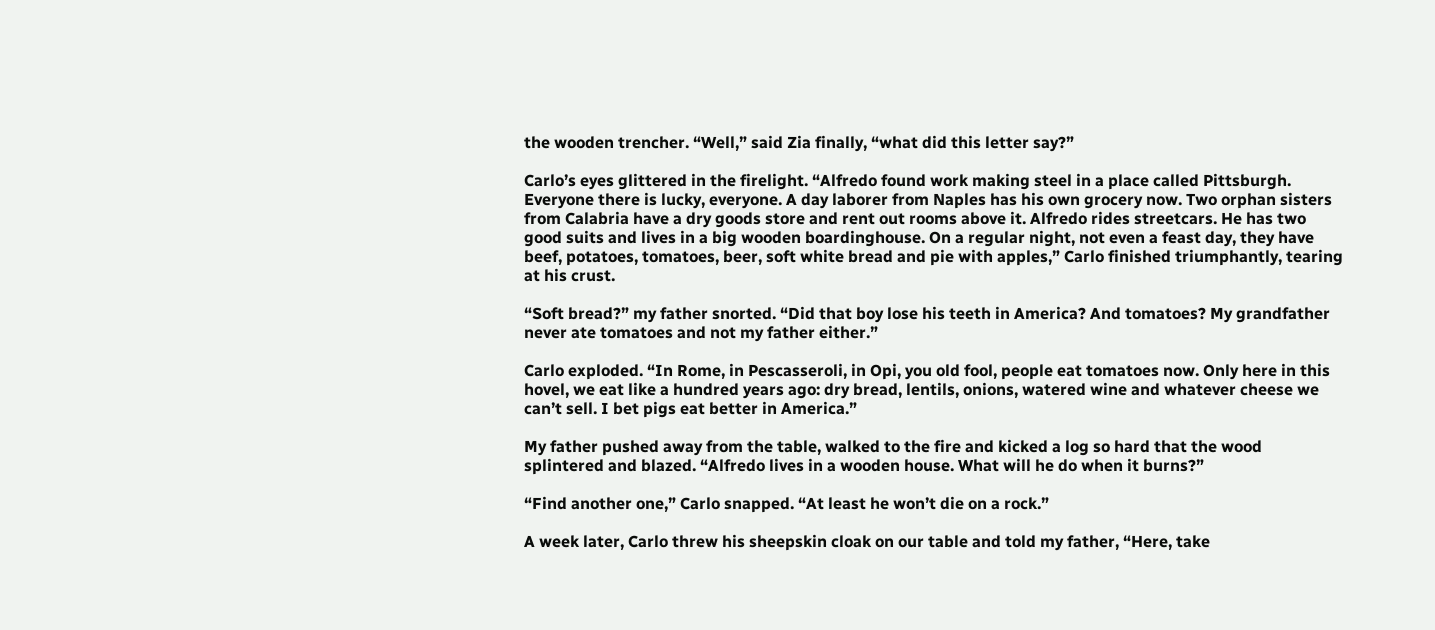the wooden trencher. “Well,” said Zia finally, “what did this letter say?”

Carlo’s eyes glittered in the firelight. “Alfredo found work making steel in a place called Pittsburgh. Everyone there is lucky, everyone. A day laborer from Naples has his own grocery now. Two orphan sisters from Calabria have a dry goods store and rent out rooms above it. Alfredo rides streetcars. He has two good suits and lives in a big wooden boardinghouse. On a regular night, not even a feast day, they have beef, potatoes, tomatoes, beer, soft white bread and pie with apples,” Carlo finished triumphantly, tearing at his crust.

“Soft bread?” my father snorted. “Did that boy lose his teeth in America? And tomatoes? My grandfather never ate tomatoes and not my father either.”

Carlo exploded. “In Rome, in Pescasseroli, in Opi, you old fool, people eat tomatoes now. Only here in this hovel, we eat like a hundred years ago: dry bread, lentils, onions, watered wine and whatever cheese we can’t sell. I bet pigs eat better in America.”

My father pushed away from the table, walked to the fire and kicked a log so hard that the wood splintered and blazed. “Alfredo lives in a wooden house. What will he do when it burns?”

“Find another one,” Carlo snapped. “At least he won’t die on a rock.”

A week later, Carlo threw his sheepskin cloak on our table and told my father, “Here, take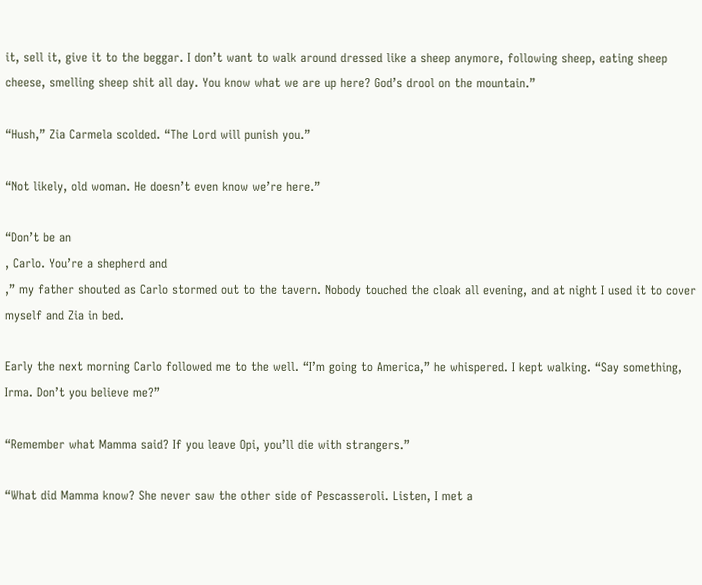it, sell it, give it to the beggar. I don’t want to walk around dressed like a sheep anymore, following sheep, eating sheep cheese, smelling sheep shit all day. You know what we are up here? God’s drool on the mountain.”

“Hush,” Zia Carmela scolded. “The Lord will punish you.”

“Not likely, old woman. He doesn’t even know we’re here.”

“Don’t be an
, Carlo. You’re a shepherd and
,” my father shouted as Carlo stormed out to the tavern. Nobody touched the cloak all evening, and at night I used it to cover myself and Zia in bed.

Early the next morning Carlo followed me to the well. “I’m going to America,” he whispered. I kept walking. “Say something, Irma. Don’t you believe me?”

“Remember what Mamma said? If you leave Opi, you’ll die with strangers.”

“What did Mamma know? She never saw the other side of Pescasseroli. Listen, I met a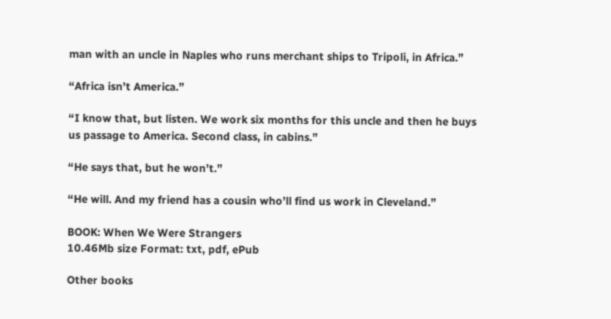man with an uncle in Naples who runs merchant ships to Tripoli, in Africa.”

“Africa isn’t America.”

“I know that, but listen. We work six months for this uncle and then he buys us passage to America. Second class, in cabins.”

“He says that, but he won’t.”

“He will. And my friend has a cousin who’ll find us work in Cleveland.”

BOOK: When We Were Strangers
10.46Mb size Format: txt, pdf, ePub

Other books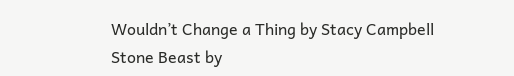Wouldn’t Change a Thing by Stacy Campbell
Stone Beast by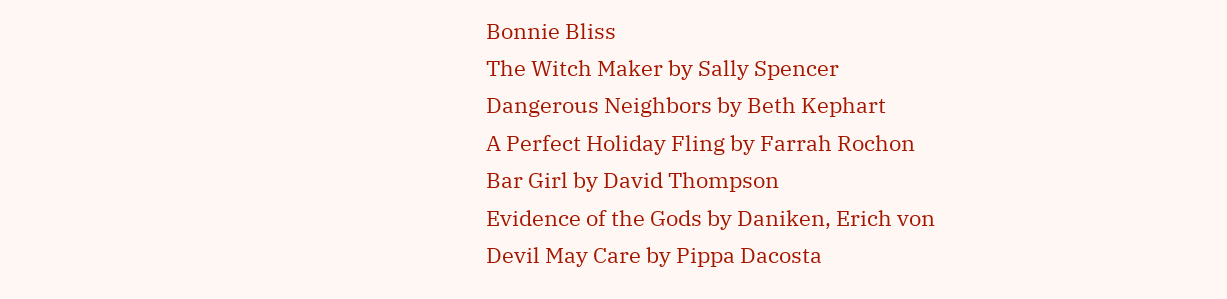Bonnie Bliss
The Witch Maker by Sally Spencer
Dangerous Neighbors by Beth Kephart
A Perfect Holiday Fling by Farrah Rochon
Bar Girl by David Thompson
Evidence of the Gods by Daniken, Erich von
Devil May Care by Pippa Dacosta